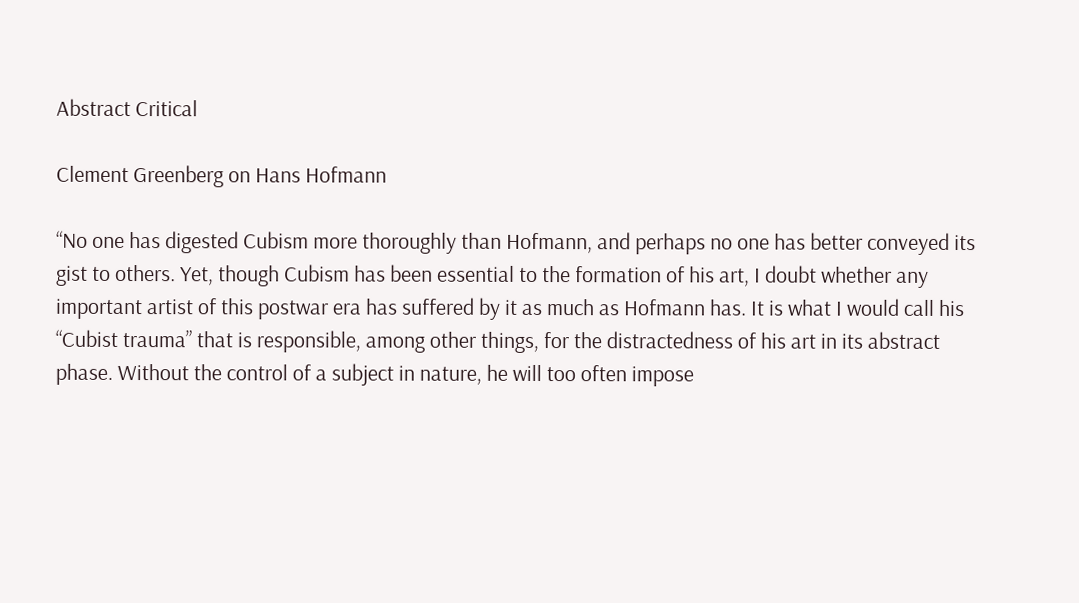Abstract Critical

Clement Greenberg on Hans Hofmann

“No one has digested Cubism more thoroughly than Hofmann, and perhaps no one has better conveyed its gist to others. Yet, though Cubism has been essential to the formation of his art, I doubt whether any important artist of this postwar era has suffered by it as much as Hofmann has. It is what I would call his “Cubist trauma” that is responsible, among other things, for the distractedness of his art in its abstract phase. Without the control of a subject in nature, he will too often impose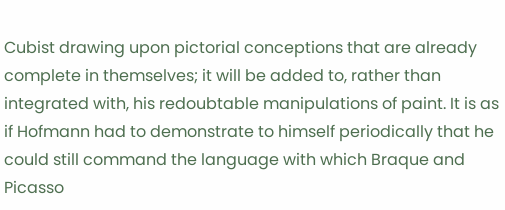Cubist drawing upon pictorial conceptions that are already complete in themselves; it will be added to, rather than integrated with, his redoubtable manipulations of paint. It is as if Hofmann had to demonstrate to himself periodically that he could still command the language with which Braque and Picasso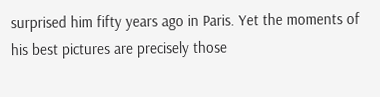surprised him fifty years ago in Paris. Yet the moments of his best pictures are precisely those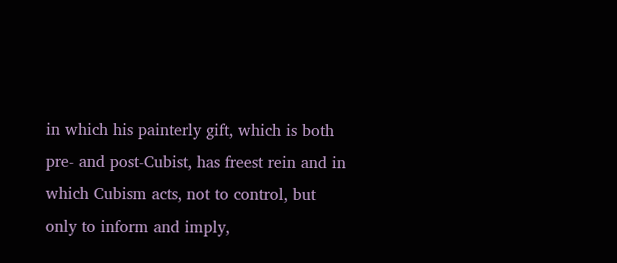in which his painterly gift, which is both pre- and post-Cubist, has freest rein and in which Cubism acts, not to control, but only to inform and imply,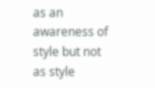as an awareness of style but not as style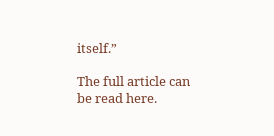itself.”

The full article can be read here.